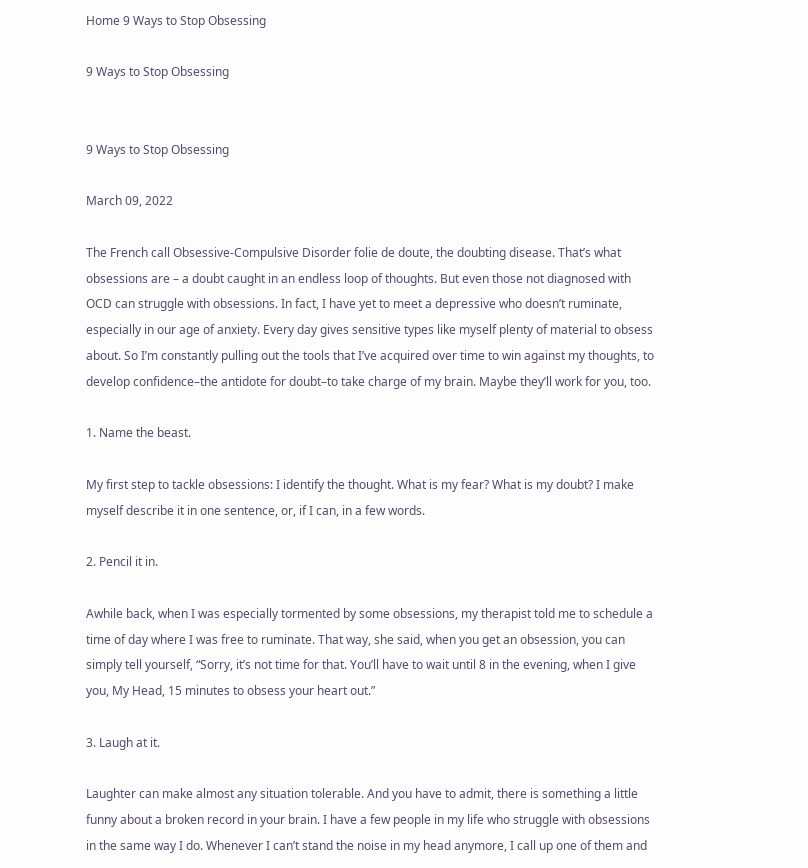Home 9 Ways to Stop Obsessing

9 Ways to Stop Obsessing


9 Ways to Stop Obsessing

March 09, 2022

The French call Obsessive-Compulsive Disorder folie de doute, the doubting disease. That’s what obsessions are – a doubt caught in an endless loop of thoughts. But even those not diagnosed with OCD can struggle with obsessions. In fact, I have yet to meet a depressive who doesn’t ruminate, especially in our age of anxiety. Every day gives sensitive types like myself plenty of material to obsess about. So I’m constantly pulling out the tools that I’ve acquired over time to win against my thoughts, to develop confidence–the antidote for doubt–to take charge of my brain. Maybe they’ll work for you, too.

1. Name the beast.

My first step to tackle obsessions: I identify the thought. What is my fear? What is my doubt? I make myself describe it in one sentence, or, if I can, in a few words.

2. Pencil it in.

Awhile back, when I was especially tormented by some obsessions, my therapist told me to schedule a time of day where I was free to ruminate. That way, she said, when you get an obsession, you can simply tell yourself, “Sorry, it’s not time for that. You’ll have to wait until 8 in the evening, when I give you, My Head, 15 minutes to obsess your heart out.”

3. Laugh at it.

Laughter can make almost any situation tolerable. And you have to admit, there is something a little funny about a broken record in your brain. I have a few people in my life who struggle with obsessions in the same way I do. Whenever I can’t stand the noise in my head anymore, I call up one of them and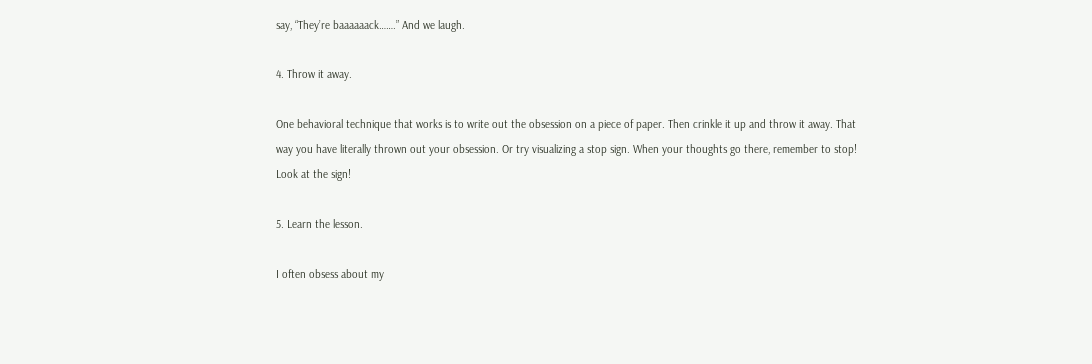say, “They’re baaaaaack…….” And we laugh.

4. Throw it away.

One behavioral technique that works is to write out the obsession on a piece of paper. Then crinkle it up and throw it away. That way you have literally thrown out your obsession. Or try visualizing a stop sign. When your thoughts go there, remember to stop! Look at the sign!

5. Learn the lesson.

I often obsess about my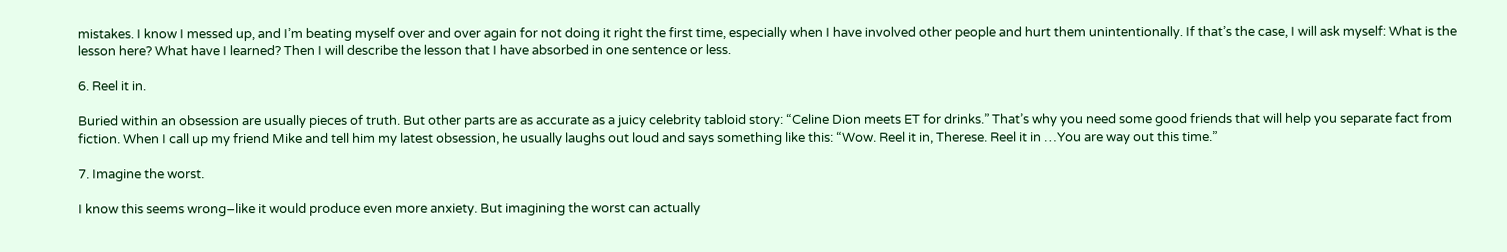mistakes. I know I messed up, and I’m beating myself over and over again for not doing it right the first time, especially when I have involved other people and hurt them unintentionally. If that’s the case, I will ask myself: What is the lesson here? What have I learned? Then I will describe the lesson that I have absorbed in one sentence or less.

6. Reel it in.

Buried within an obsession are usually pieces of truth. But other parts are as accurate as a juicy celebrity tabloid story: “Celine Dion meets ET for drinks.” That’s why you need some good friends that will help you separate fact from fiction. When I call up my friend Mike and tell him my latest obsession, he usually laughs out loud and says something like this: “Wow. Reel it in, Therese. Reel it in …You are way out this time.”

7. Imagine the worst.

I know this seems wrong–like it would produce even more anxiety. But imagining the worst can actually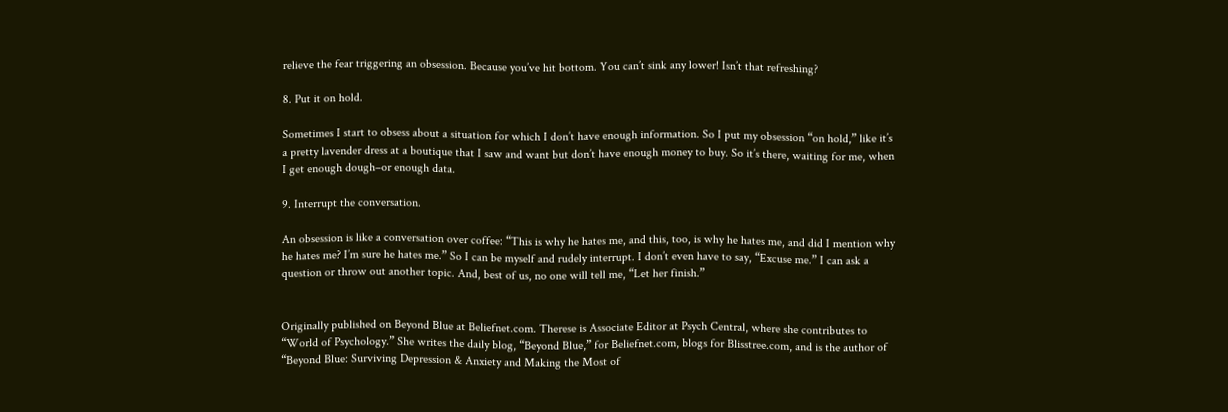relieve the fear triggering an obsession. Because you’ve hit bottom. You can’t sink any lower! Isn’t that refreshing?

8. Put it on hold.

Sometimes I start to obsess about a situation for which I don’t have enough information. So I put my obsession “on hold,” like it’s a pretty lavender dress at a boutique that I saw and want but don’t have enough money to buy. So it’s there, waiting for me, when I get enough dough–or enough data.

9. Interrupt the conversation.

An obsession is like a conversation over coffee: “This is why he hates me, and this, too, is why he hates me, and did I mention why he hates me? I’m sure he hates me.” So I can be myself and rudely interrupt. I don’t even have to say, “Excuse me.” I can ask a question or throw out another topic. And, best of us, no one will tell me, “Let her finish.”


Originally published on Beyond Blue at Beliefnet.com. Therese is Associate Editor at Psych Central, where she contributes to “World of Psychology.” She writes the daily blog, “Beyond Blue,” for Beliefnet.com, blogs for Blisstree.com, and is the author of “Beyond Blue: Surviving Depression & Anxiety and Making the Most of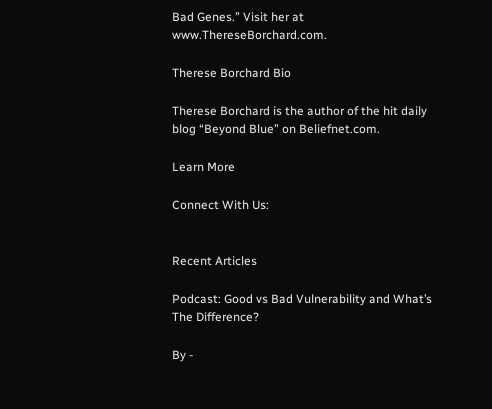Bad Genes.” Visit her at www.ThereseBorchard.com.

Therese Borchard Bio

Therese Borchard is the author of the hit daily blog “Beyond Blue” on Beliefnet.com.

Learn More

Connect With Us:


Recent Articles

Podcast: Good vs Bad Vulnerability and What’s The Difference?

By -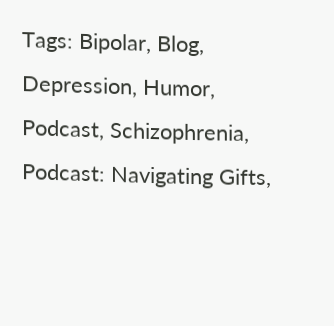Tags: Bipolar, Blog, Depression, Humor, Podcast, Schizophrenia,
Podcast: Navigating Gifts,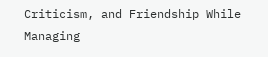Criticism, and Friendship While Managing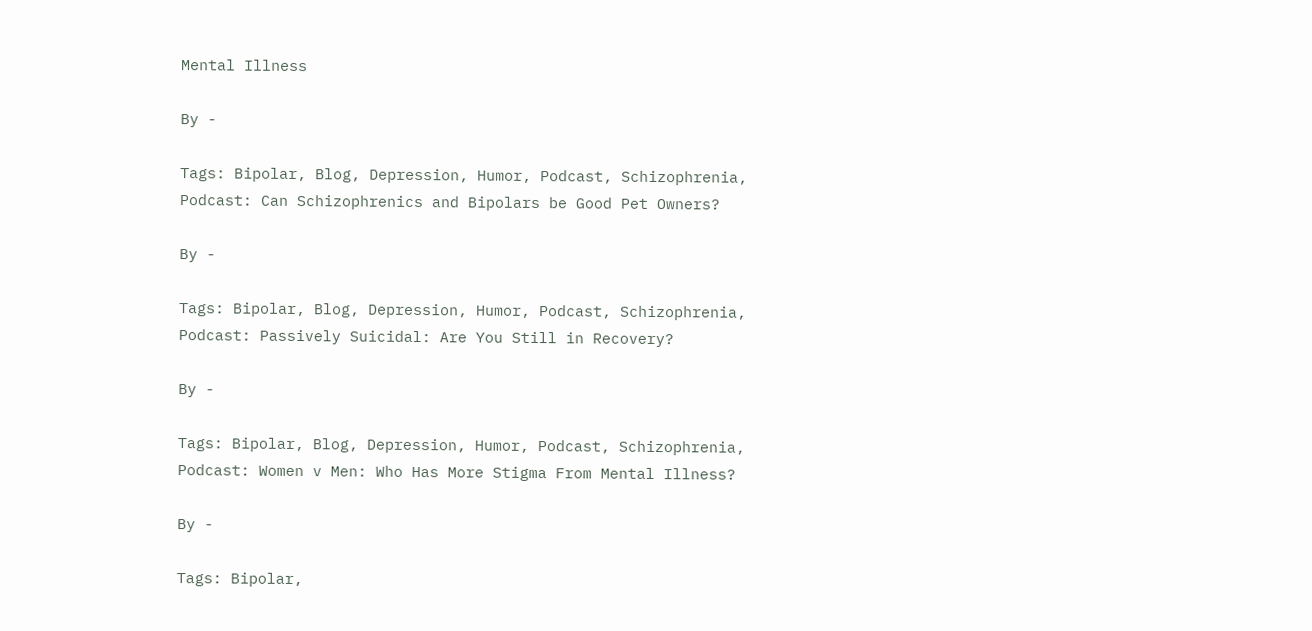Mental Illness

By -

Tags: Bipolar, Blog, Depression, Humor, Podcast, Schizophrenia,
Podcast: Can Schizophrenics and Bipolars be Good Pet Owners?

By -

Tags: Bipolar, Blog, Depression, Humor, Podcast, Schizophrenia,
Podcast: Passively Suicidal: Are You Still in Recovery?

By -

Tags: Bipolar, Blog, Depression, Humor, Podcast, Schizophrenia,
Podcast: Women v Men: Who Has More Stigma From Mental Illness?

By -

Tags: Bipolar,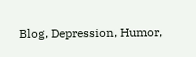Blog, Depression, Humor,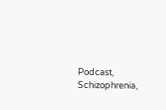Podcast, Schizophrenia,